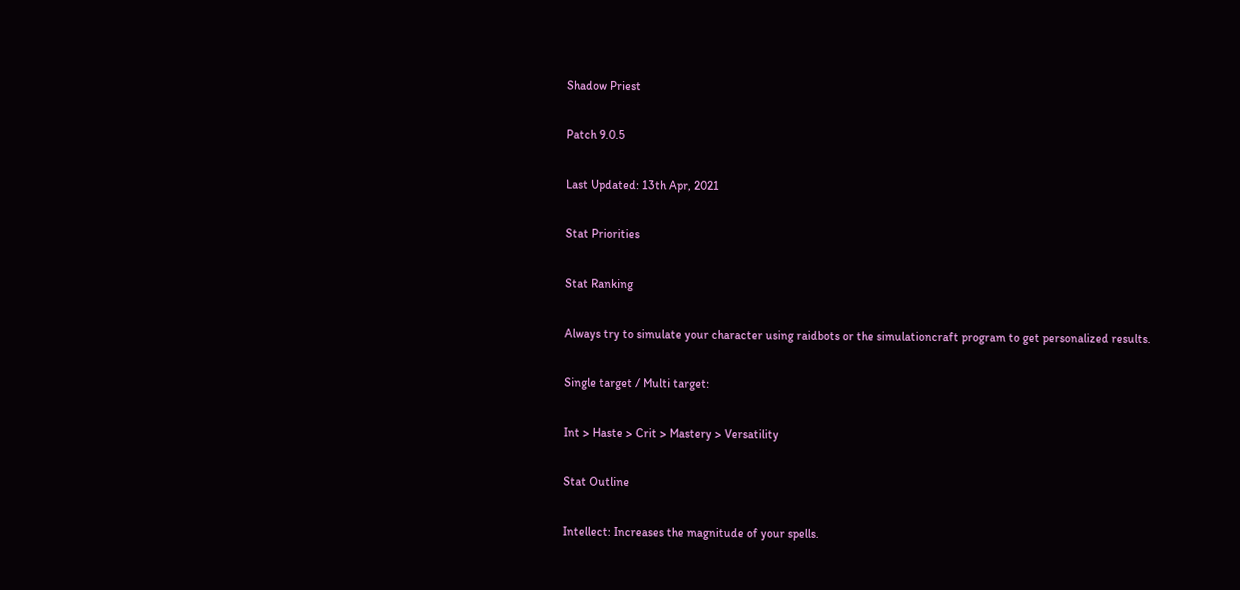Shadow Priest

Patch 9.0.5

Last Updated: 13th Apr, 2021

Stat Priorities

Stat Ranking

Always try to simulate your character using raidbots or the simulationcraft program to get personalized results.

Single target / Multi target:

Int > Haste > Crit > Mastery > Versatility

Stat Outline

Intellect: Increases the magnitude of your spells.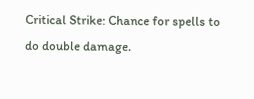Critical Strike: Chance for spells to do double damage.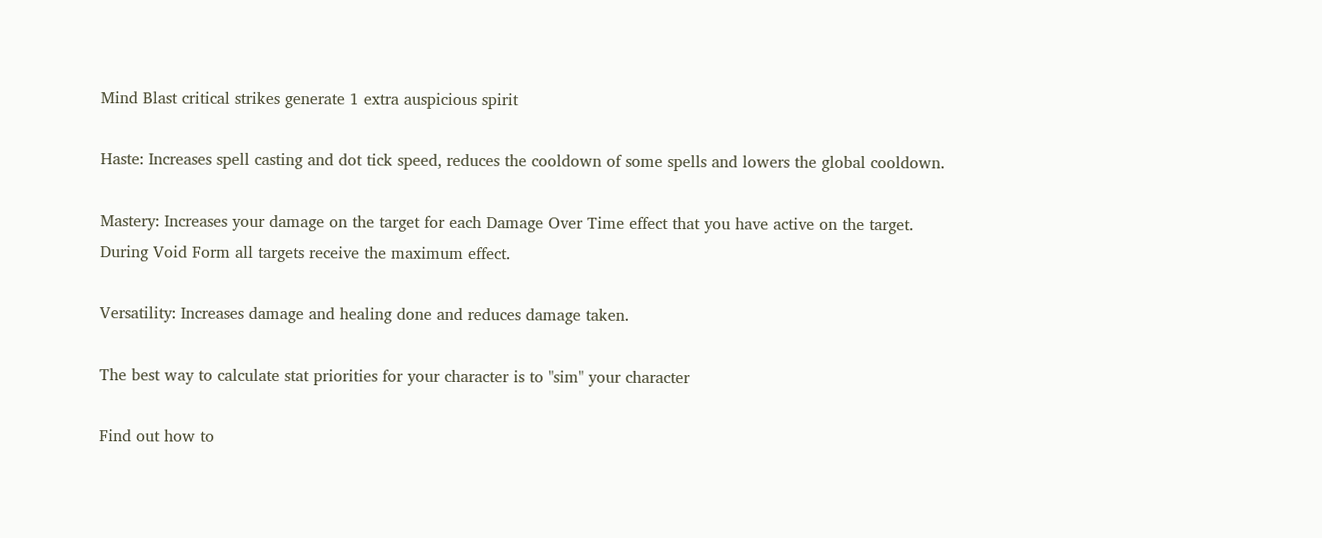Mind Blast critical strikes generate 1 extra auspicious spirit

Haste: Increases spell casting and dot tick speed, reduces the cooldown of some spells and lowers the global cooldown.

Mastery: Increases your damage on the target for each Damage Over Time effect that you have active on the target. During Void Form all targets receive the maximum effect.

Versatility: Increases damage and healing done and reduces damage taken.

The best way to calculate stat priorities for your character is to "sim" your character

Find out how to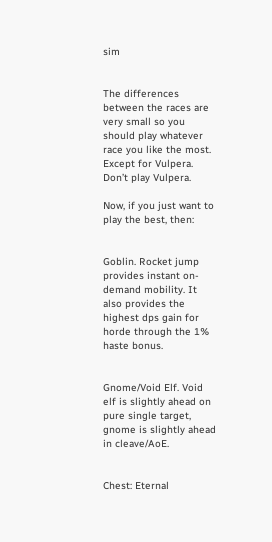sim


The differences between the races are very small so you should play whatever race you like the most. Except for Vulpera. Don’t play Vulpera.

Now, if you just want to play the best, then:


Goblin. Rocket jump provides instant on-demand mobility. It also provides the highest dps gain for horde through the 1% haste bonus.


Gnome/Void Elf. Void elf is slightly ahead on pure single target, gnome is slightly ahead in cleave/AoE.


Chest: Eternal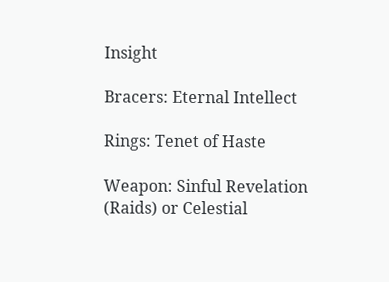Insight

Bracers: Eternal Intellect

Rings: Tenet of Haste

Weapon: Sinful Revelation (Raids) or Celestial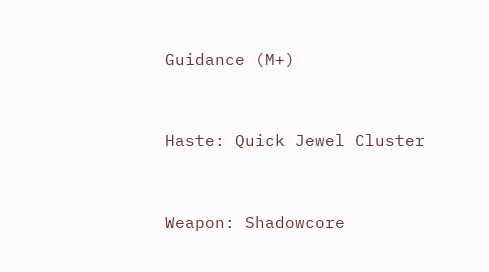Guidance (M+)


Haste: Quick Jewel Cluster


Weapon: Shadowcore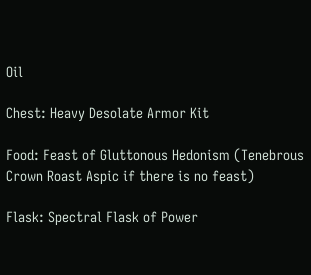Oil

Chest: Heavy Desolate Armor Kit

Food: Feast of Gluttonous Hedonism (Tenebrous Crown Roast Aspic if there is no feast)

Flask: Spectral Flask of Power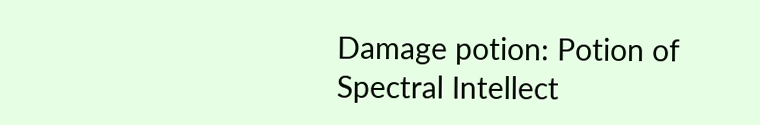Damage potion: Potion of Spectral Intellect